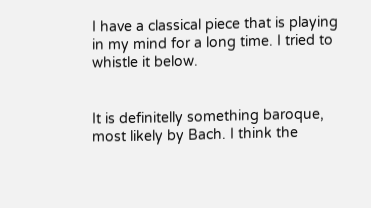I have a classical piece that is playing in my mind for a long time. I tried to whistle it below.


It is definitelly something baroque, most likely by Bach. I think the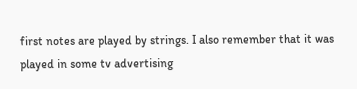first notes are played by strings. I also remember that it was played in some tv advertising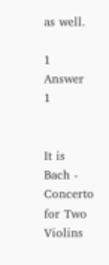as well.

1 Answer 1


It is Bach - Concerto for Two Violins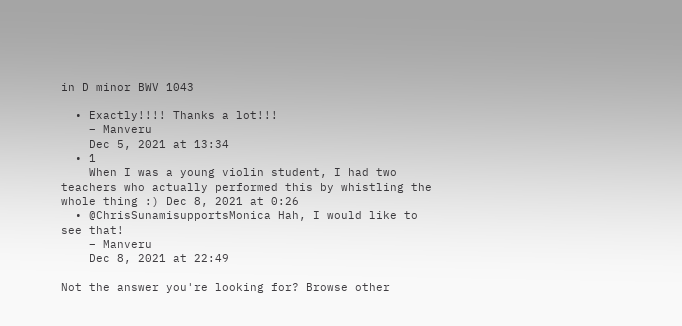in D minor BWV 1043

  • Exactly!!!! Thanks a lot!!!
    – Manveru
    Dec 5, 2021 at 13:34
  • 1
    When I was a young violin student, I had two teachers who actually performed this by whistling the whole thing :) Dec 8, 2021 at 0:26
  • @ChrisSunamisupportsMonica Hah, I would like to see that!
    – Manveru
    Dec 8, 2021 at 22:49

Not the answer you're looking for? Browse other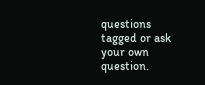questions tagged or ask your own question.